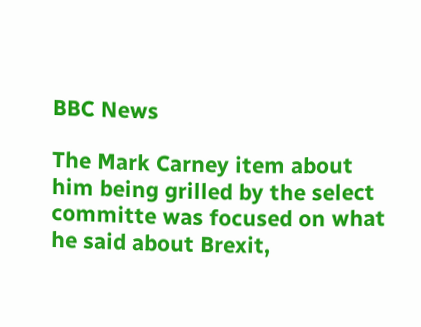BBC News

The Mark Carney item about him being grilled by the select committe was focused on what he said about Brexit,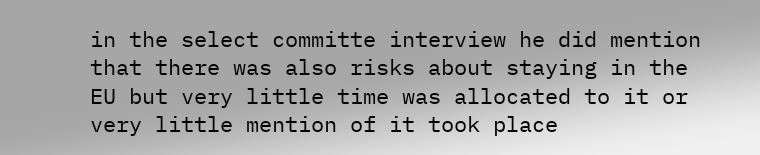in the select committe interview he did mention that there was also risks about staying in the EU but very little time was allocated to it or very little mention of it took place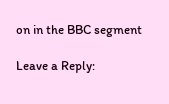on in the BBC segment

Leave a Reply: